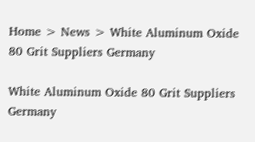Home > News > White Aluminum Oxide 80 Grit Suppliers Germany

White Aluminum Oxide 80 Grit Suppliers Germany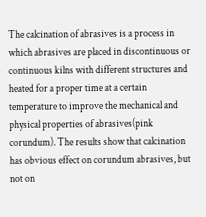The calcination of abrasives is a process in which abrasives are placed in discontinuous or continuous kilns with different structures and heated for a proper time at a certain temperature to improve the mechanical and physical properties of abrasives(pink corundum). The results show that calcination has obvious effect on corundum abrasives, but not on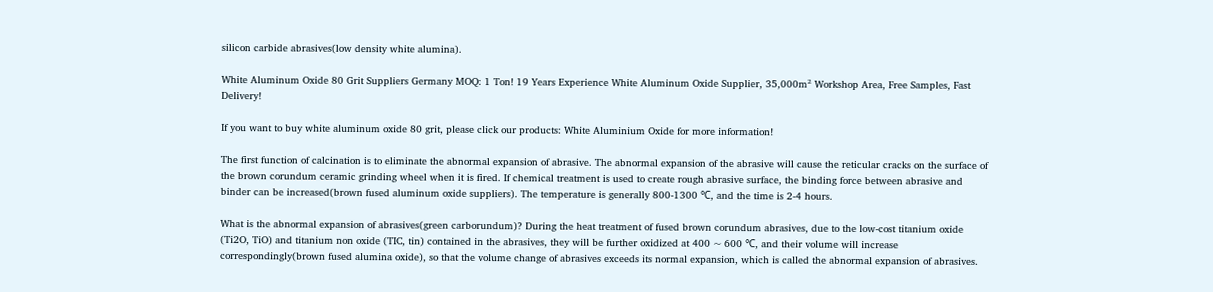silicon carbide abrasives(low density white alumina).

White Aluminum Oxide 80 Grit Suppliers Germany MOQ: 1 Ton! 19 Years Experience White Aluminum Oxide Supplier, 35,000m² Workshop Area, Free Samples, Fast Delivery!

If you want to buy white aluminum oxide 80 grit, please click our products: White Aluminium Oxide for more information!

The first function of calcination is to eliminate the abnormal expansion of abrasive. The abnormal expansion of the abrasive will cause the reticular cracks on the surface of the brown corundum ceramic grinding wheel when it is fired. If chemical treatment is used to create rough abrasive surface, the binding force between abrasive and binder can be increased(brown fused aluminum oxide suppliers). The temperature is generally 800-1300 ℃, and the time is 2-4 hours.

What is the abnormal expansion of abrasives(green carborundum)? During the heat treatment of fused brown corundum abrasives, due to the low-cost titanium oxide (Ti2O, TiO) and titanium non oxide (TIC, tin) contained in the abrasives, they will be further oxidized at 400 ~ 600 ℃, and their volume will increase correspondingly(brown fused alumina oxide), so that the volume change of abrasives exceeds its normal expansion, which is called the abnormal expansion of abrasives.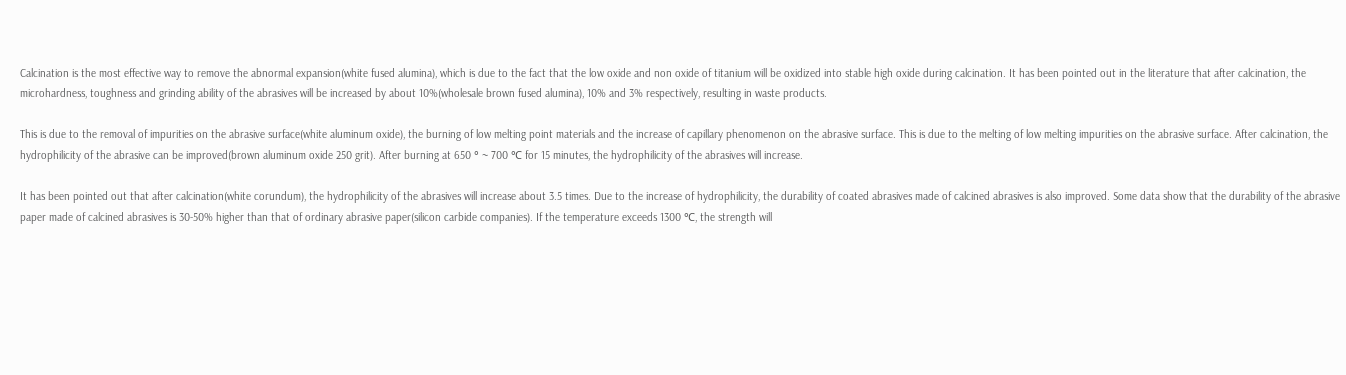Calcination is the most effective way to remove the abnormal expansion(white fused alumina), which is due to the fact that the low oxide and non oxide of titanium will be oxidized into stable high oxide during calcination. It has been pointed out in the literature that after calcination, the microhardness, toughness and grinding ability of the abrasives will be increased by about 10%(wholesale brown fused alumina), 10% and 3% respectively, resulting in waste products.

This is due to the removal of impurities on the abrasive surface(white aluminum oxide), the burning of low melting point materials and the increase of capillary phenomenon on the abrasive surface. This is due to the melting of low melting impurities on the abrasive surface. After calcination, the hydrophilicity of the abrasive can be improved(brown aluminum oxide 250 grit). After burning at 650 ° ~ 700 ℃ for 15 minutes, the hydrophilicity of the abrasives will increase.

It has been pointed out that after calcination(white corundum), the hydrophilicity of the abrasives will increase about 3.5 times. Due to the increase of hydrophilicity, the durability of coated abrasives made of calcined abrasives is also improved. Some data show that the durability of the abrasive paper made of calcined abrasives is 30-50% higher than that of ordinary abrasive paper(silicon carbide companies). If the temperature exceeds 1300 ℃, the strength will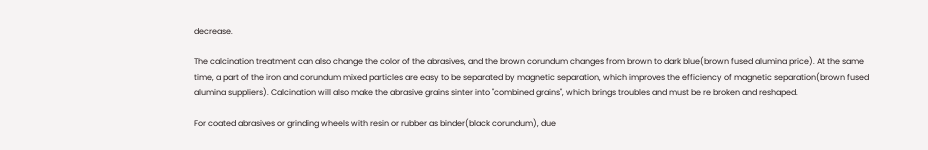decrease.

The calcination treatment can also change the color of the abrasives, and the brown corundum changes from brown to dark blue(brown fused alumina price). At the same time, a part of the iron and corundum mixed particles are easy to be separated by magnetic separation, which improves the efficiency of magnetic separation(brown fused alumina suppliers). Calcination will also make the abrasive grains sinter into "combined grains", which brings troubles and must be re broken and reshaped.

For coated abrasives or grinding wheels with resin or rubber as binder(black corundum), due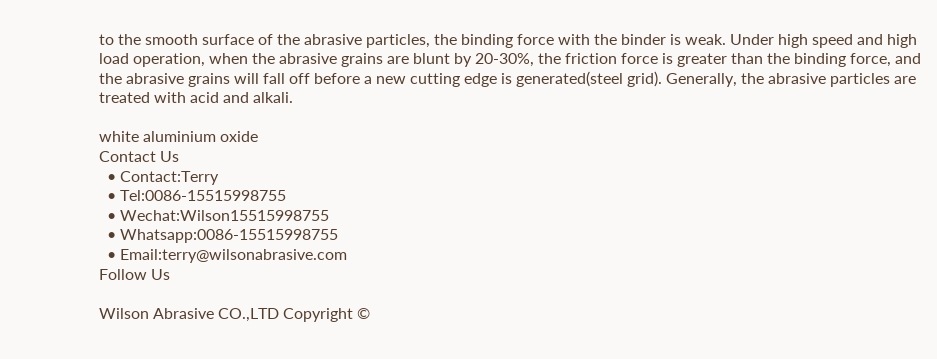to the smooth surface of the abrasive particles, the binding force with the binder is weak. Under high speed and high load operation, when the abrasive grains are blunt by 20-30%, the friction force is greater than the binding force, and the abrasive grains will fall off before a new cutting edge is generated(steel grid). Generally, the abrasive particles are treated with acid and alkali.

white aluminium oxide
Contact Us
  • Contact:Terry
  • Tel:0086-15515998755
  • Wechat:Wilson15515998755
  • Whatsapp:0086-15515998755
  • Email:terry@wilsonabrasive.com
Follow Us

Wilson Abrasive CO.,LTD Copyright ©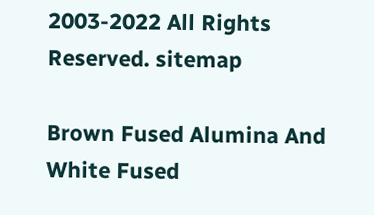2003-2022 All Rights Reserved. sitemap

Brown Fused Alumina And White Fused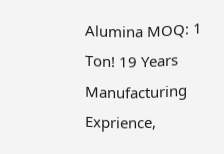Alumina MOQ: 1 Ton! 19 Years Manufacturing Exprience,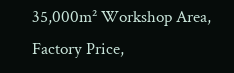35,000m² Workshop Area, Factory Price,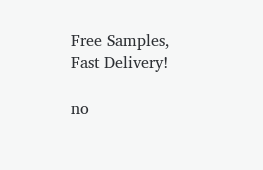Free Samples, Fast Delivery!

no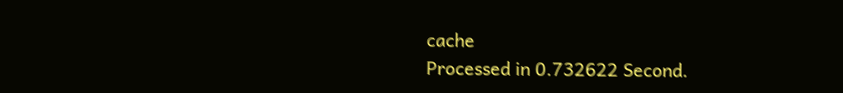cache
Processed in 0.732622 Second.